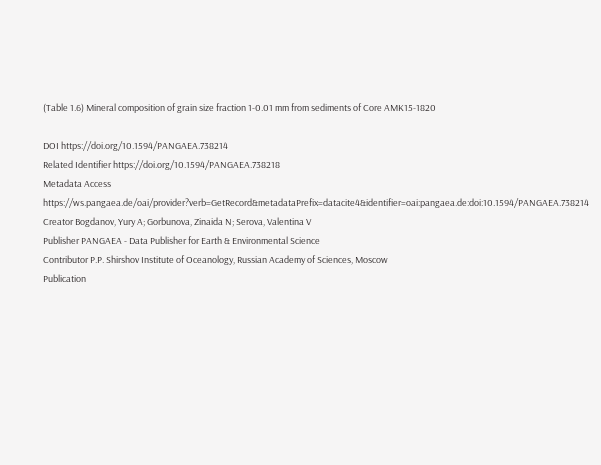(Table 1.6) Mineral composition of grain size fraction 1-0.01 mm from sediments of Core AMK15-1820

DOI https://doi.org/10.1594/PANGAEA.738214
Related Identifier https://doi.org/10.1594/PANGAEA.738218
Metadata Access https://ws.pangaea.de/oai/provider?verb=GetRecord&metadataPrefix=datacite4&identifier=oai:pangaea.de:doi:10.1594/PANGAEA.738214
Creator Bogdanov, Yury A; Gorbunova, Zinaida N; Serova, Valentina V
Publisher PANGAEA - Data Publisher for Earth & Environmental Science
Contributor P.P. Shirshov Institute of Oceanology, Russian Academy of Sciences, Moscow
Publication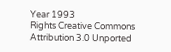Year 1993
Rights Creative Commons Attribution 3.0 Unported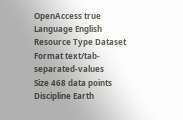OpenAccess true
Language English
Resource Type Dataset
Format text/tab-separated-values
Size 468 data points
Discipline Earth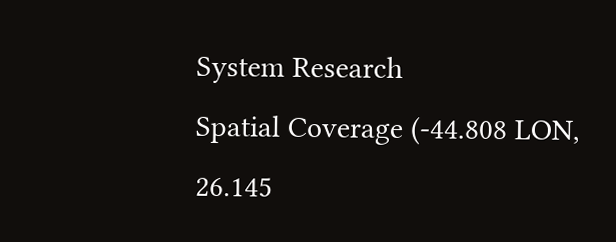System Research
Spatial Coverage (-44.808 LON, 26.145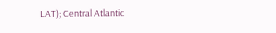LAT); Central Atlantic